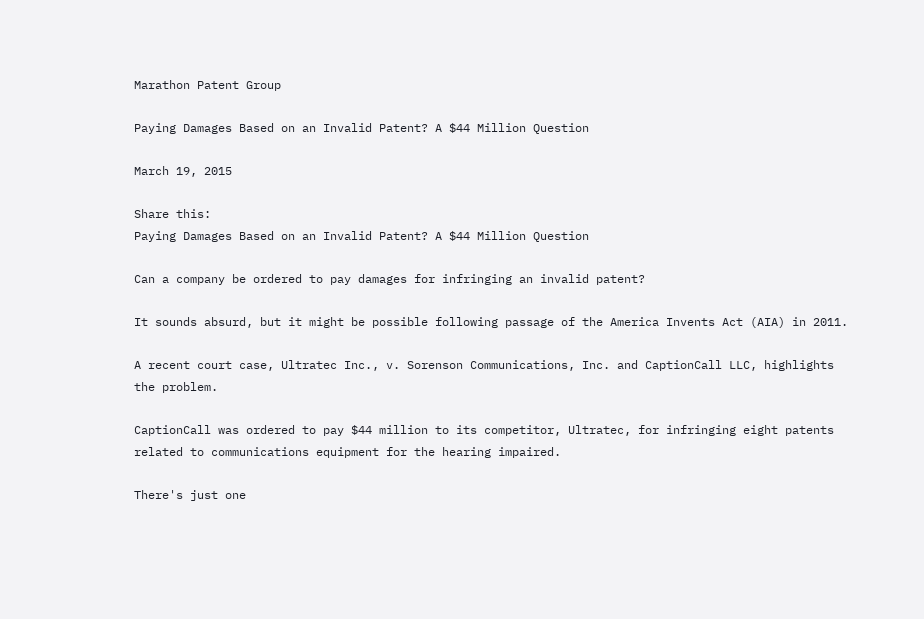Marathon Patent Group

Paying Damages Based on an Invalid Patent? A $44 Million Question

March 19, 2015

Share this:
Paying Damages Based on an Invalid Patent? A $44 Million Question

Can a company be ordered to pay damages for infringing an invalid patent?

It sounds absurd, but it might be possible following passage of the America Invents Act (AIA) in 2011.

A recent court case, Ultratec Inc., v. Sorenson Communications, Inc. and CaptionCall LLC, highlights the problem.

CaptionCall was ordered to pay $44 million to its competitor, Ultratec, for infringing eight patents related to communications equipment for the hearing impaired.

There's just one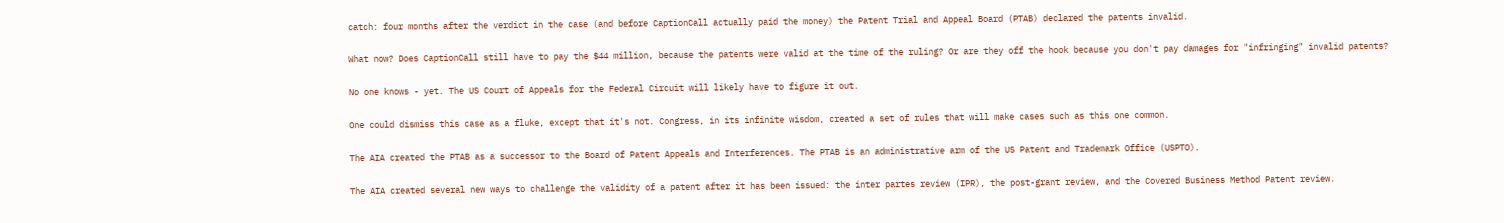catch: four months after the verdict in the case (and before CaptionCall actually paid the money) the Patent Trial and Appeal Board (PTAB) declared the patents invalid.

What now? Does CaptionCall still have to pay the $44 million, because the patents were valid at the time of the ruling? Or are they off the hook because you don't pay damages for "infringing" invalid patents?

No one knows - yet. The US Court of Appeals for the Federal Circuit will likely have to figure it out.

One could dismiss this case as a fluke, except that it's not. Congress, in its infinite wisdom, created a set of rules that will make cases such as this one common.

The AIA created the PTAB as a successor to the Board of Patent Appeals and Interferences. The PTAB is an administrative arm of the US Patent and Trademark Office (USPTO).

The AIA created several new ways to challenge the validity of a patent after it has been issued: the inter partes review (IPR), the post-grant review, and the Covered Business Method Patent review.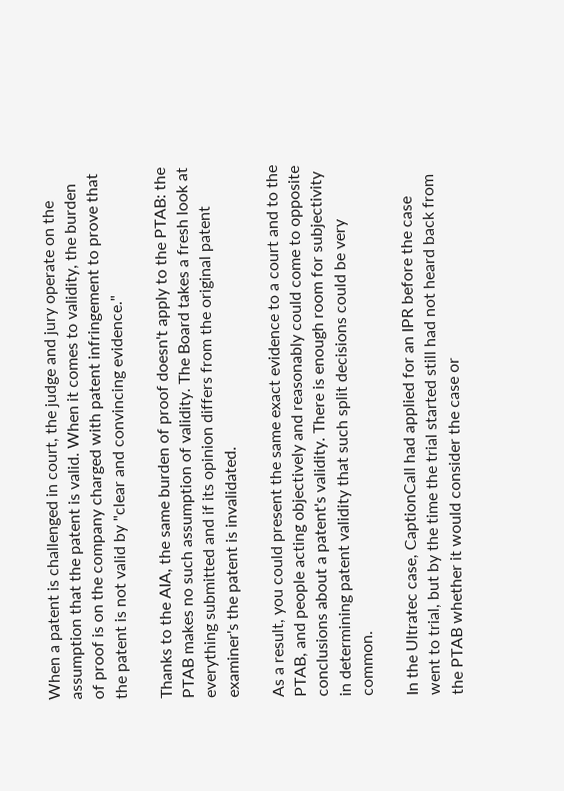When a patent is challenged in court, the judge and jury operate on the assumption that the patent is valid. When it comes to validity, the burden of proof is on the company charged with patent infringement to prove that the patent is not valid by "clear and convincing evidence."

Thanks to the AIA, the same burden of proof doesn't apply to the PTAB: the PTAB makes no such assumption of validity. The Board takes a fresh look at everything submitted and if its opinion differs from the original patent examiner's the patent is invalidated.

As a result, you could present the same exact evidence to a court and to the PTAB, and people acting objectively and reasonably could come to opposite conclusions about a patent's validity. There is enough room for subjectivity in determining patent validity that such split decisions could be very common.

In the Ultratec case, CaptionCall had applied for an IPR before the case went to trial, but by the time the trial started still had not heard back from the PTAB whether it would consider the case or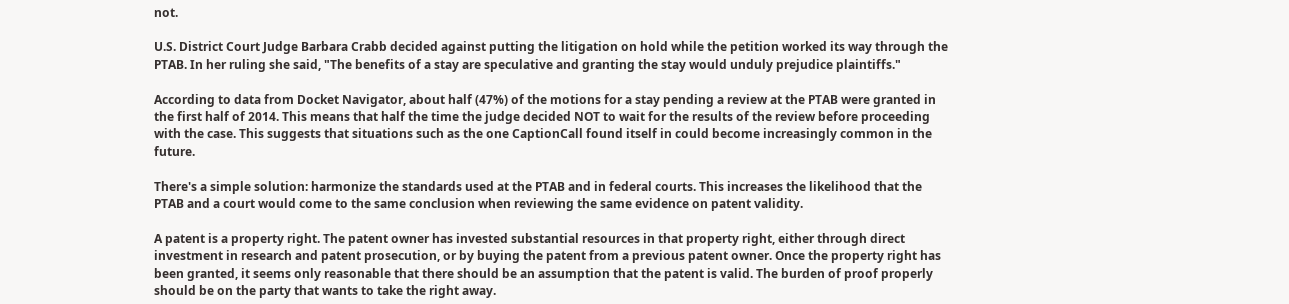not.

U.S. District Court Judge Barbara Crabb decided against putting the litigation on hold while the petition worked its way through the PTAB. In her ruling she said, "The benefits of a stay are speculative and granting the stay would unduly prejudice plaintiffs."

According to data from Docket Navigator, about half (47%) of the motions for a stay pending a review at the PTAB were granted in the first half of 2014. This means that half the time the judge decided NOT to wait for the results of the review before proceeding with the case. This suggests that situations such as the one CaptionCall found itself in could become increasingly common in the future.

There's a simple solution: harmonize the standards used at the PTAB and in federal courts. This increases the likelihood that the PTAB and a court would come to the same conclusion when reviewing the same evidence on patent validity.

A patent is a property right. The patent owner has invested substantial resources in that property right, either through direct investment in research and patent prosecution, or by buying the patent from a previous patent owner. Once the property right has been granted, it seems only reasonable that there should be an assumption that the patent is valid. The burden of proof properly should be on the party that wants to take the right away.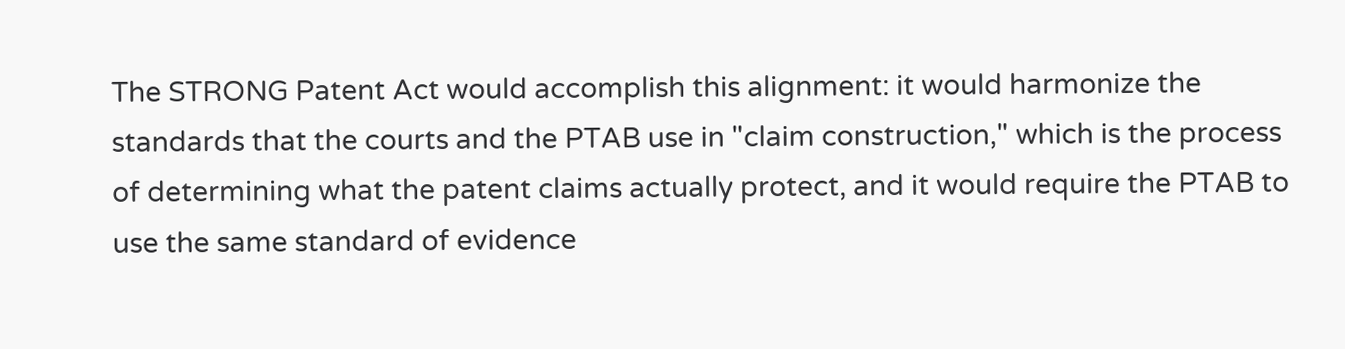The STRONG Patent Act would accomplish this alignment: it would harmonize the standards that the courts and the PTAB use in "claim construction," which is the process of determining what the patent claims actually protect, and it would require the PTAB to use the same standard of evidence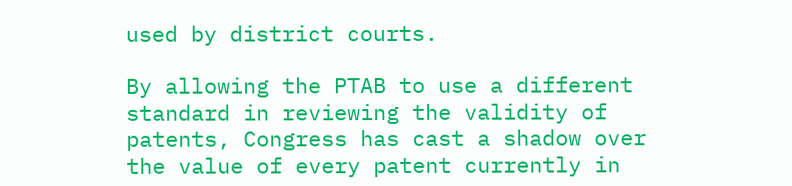used by district courts.

By allowing the PTAB to use a different standard in reviewing the validity of patents, Congress has cast a shadow over the value of every patent currently in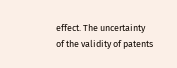effect. The uncertainty of the validity of patents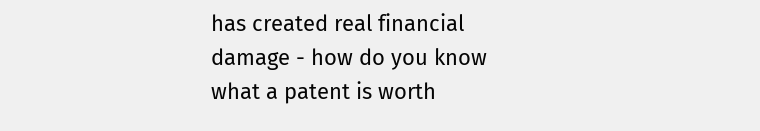has created real financial damage - how do you know what a patent is worth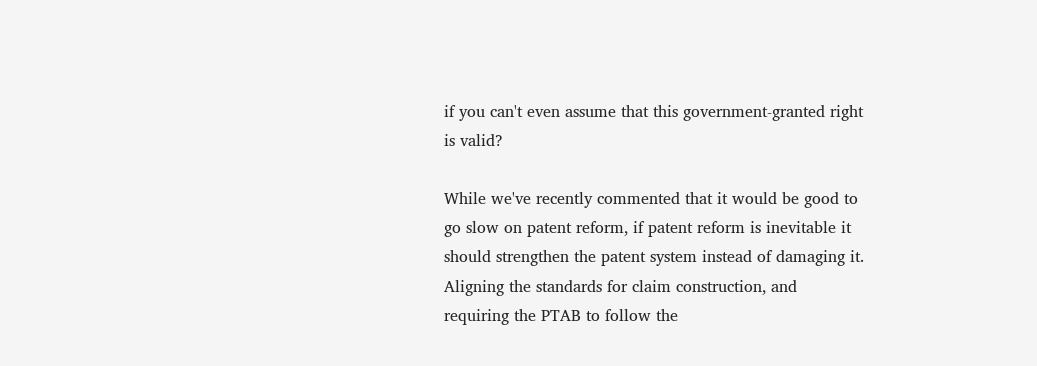if you can't even assume that this government-granted right is valid?

While we've recently commented that it would be good to go slow on patent reform, if patent reform is inevitable it should strengthen the patent system instead of damaging it. Aligning the standards for claim construction, and requiring the PTAB to follow the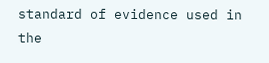standard of evidence used in the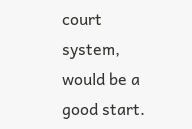court system, would be a good start.